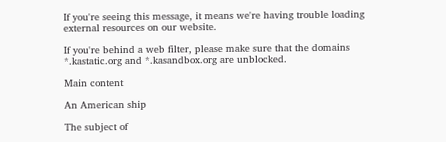If you're seeing this message, it means we're having trouble loading external resources on our website.

If you're behind a web filter, please make sure that the domains *.kastatic.org and *.kasandbox.org are unblocked.

Main content

An American ship

The subject of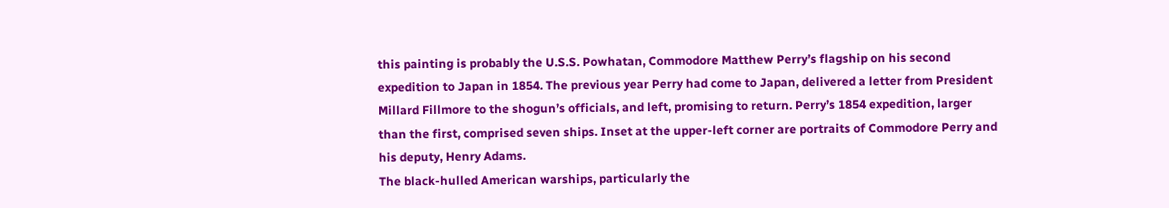this painting is probably the U.S.S. Powhatan, Commodore Matthew Perry’s flagship on his second expedition to Japan in 1854. The previous year Perry had come to Japan, delivered a letter from President Millard Fillmore to the shogun’s officials, and left, promising to return. Perry’s 1854 expedition, larger than the first, comprised seven ships. Inset at the upper-left corner are portraits of Commodore Perry and his deputy, Henry Adams.
The black-hulled American warships, particularly the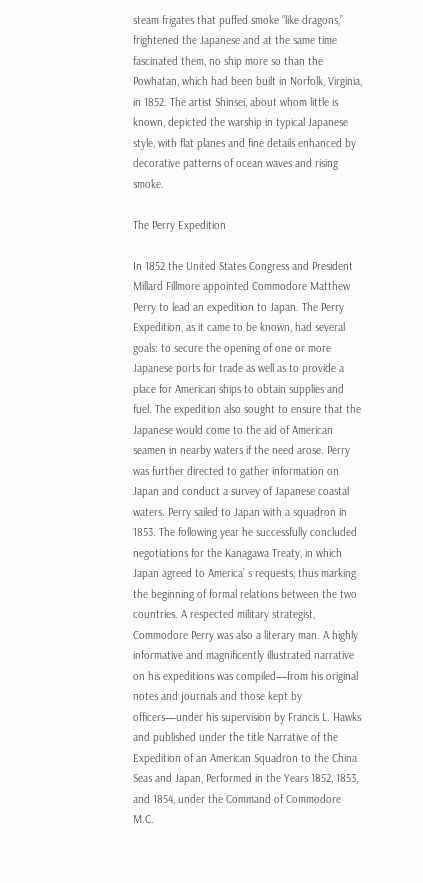steam frigates that puffed smoke “like dragons,” frightened the Japanese and at the same time fascinated them, no ship more so than the Powhatan, which had been built in Norfolk, Virginia, in 1852. The artist Shinsei, about whom little is known, depicted the warship in typical Japanese style, with flat planes and fine details enhanced by decorative patterns of ocean waves and rising smoke.

The Perry Expedition

In 1852 the United States Congress and President Millard Fillmore appointed Commodore Matthew Perry to lead an expedition to Japan. The Perry Expedition, as it came to be known, had several goals: to secure the opening of one or more Japanese ports for trade as well as to provide a place for American ships to obtain supplies and fuel. The expedition also sought to ensure that the Japanese would come to the aid of American seamen in nearby waters if the need arose. Perry was further directed to gather information on Japan and conduct a survey of Japanese coastal waters. Perry sailed to Japan with a squadron in 1853. The following year he successfully concluded negotiations for the Kanagawa Treaty, in which Japan agreed to America’ s requests, thus marking the beginning of formal relations between the two countries. A respected military strategist, Commodore Perry was also a literary man. A highly informative and magnificently illustrated narrative on his expeditions was compiled—from his original notes and journals and those kept by officers—under his supervision by Francis L. Hawks and published under the title Narrative of the Expedition of an American Squadron to the China Seas and Japan, Performed in the Years 1852, 1853, and 1854, under the Command of Commodore M.C.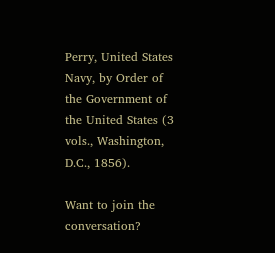Perry, United States Navy, by Order of the Government of the United States (3 vols., Washington, D.C., 1856).

Want to join the conversation?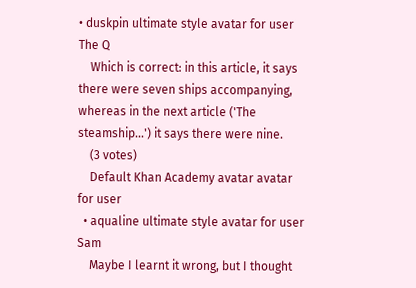• duskpin ultimate style avatar for user The Q
    Which is correct: in this article, it says there were seven ships accompanying, whereas in the next article ('The steamship...') it says there were nine.
    (3 votes)
    Default Khan Academy avatar avatar for user
  • aqualine ultimate style avatar for user Sam
    Maybe I learnt it wrong, but I thought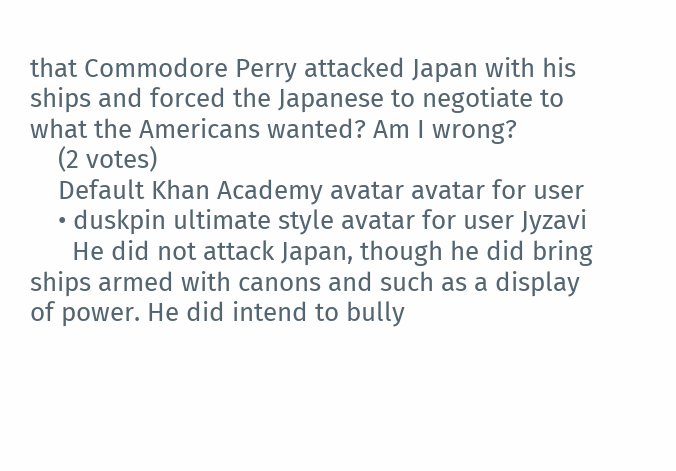that Commodore Perry attacked Japan with his ships and forced the Japanese to negotiate to what the Americans wanted? Am I wrong?
    (2 votes)
    Default Khan Academy avatar avatar for user
    • duskpin ultimate style avatar for user Jyzavi
      He did not attack Japan, though he did bring ships armed with canons and such as a display of power. He did intend to bully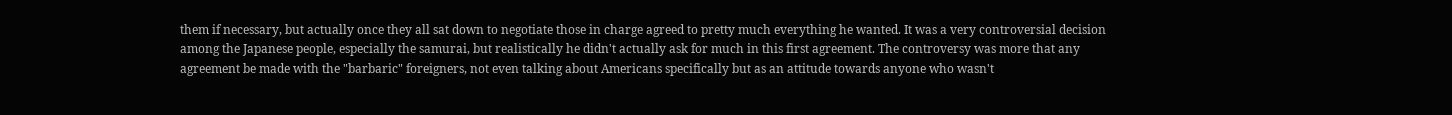them if necessary, but actually once they all sat down to negotiate those in charge agreed to pretty much everything he wanted. It was a very controversial decision among the Japanese people, especially the samurai, but realistically he didn't actually ask for much in this first agreement. The controversy was more that any agreement be made with the "barbaric" foreigners, not even talking about Americans specifically but as an attitude towards anyone who wasn't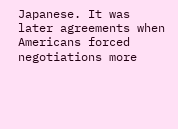Japanese. It was later agreements when Americans forced negotiations more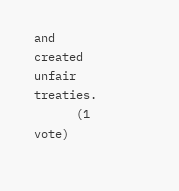and created unfair treaties.
      (1 vote)